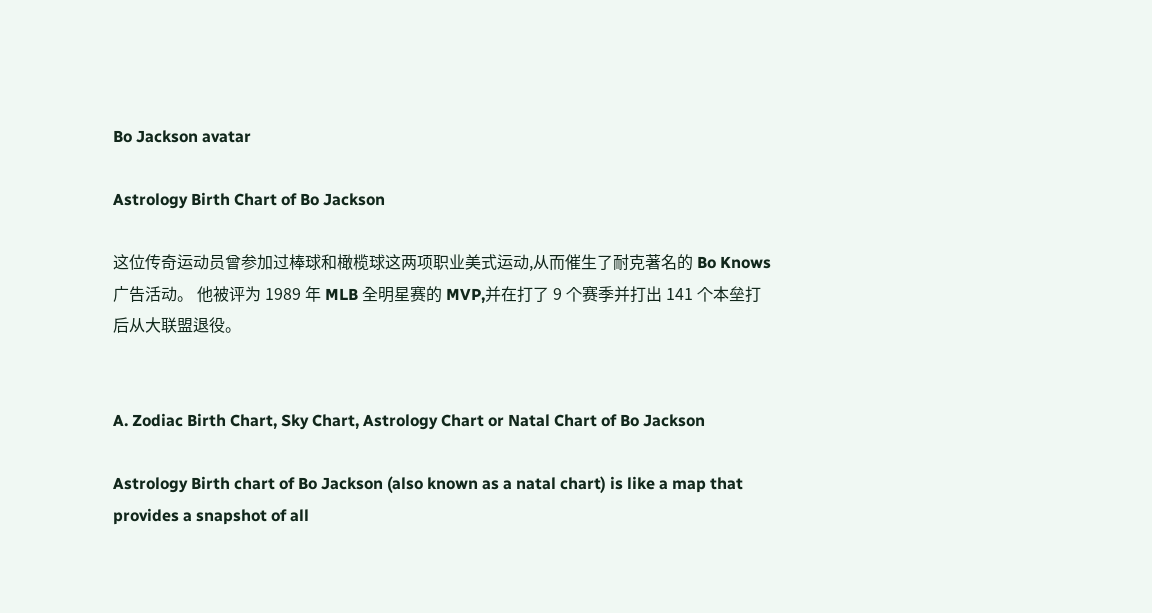Bo Jackson avatar

Astrology Birth Chart of Bo Jackson

这位传奇运动员曾参加过棒球和橄榄球这两项职业美式运动,从而催生了耐克著名的 Bo Knows 广告活动。 他被评为 1989 年 MLB 全明星赛的 MVP,并在打了 9 个赛季并打出 141 个本垒打后从大联盟退役。


A. Zodiac Birth Chart, Sky Chart, Astrology Chart or Natal Chart of Bo Jackson

Astrology Birth chart of Bo Jackson (also known as a natal chart) is like a map that provides a snapshot of all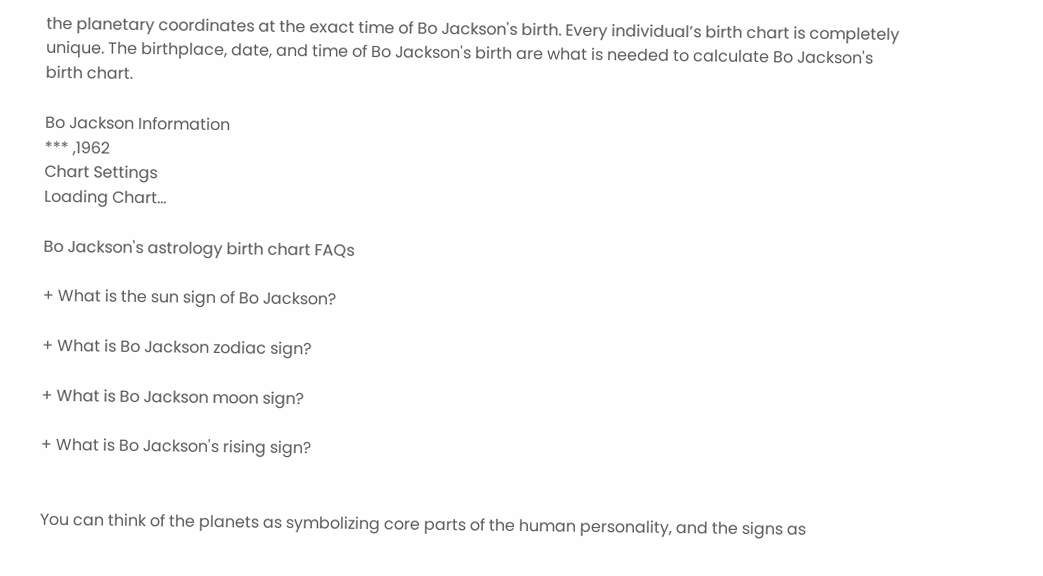the planetary coordinates at the exact time of Bo Jackson's birth. Every individual’s birth chart is completely unique. The birthplace, date, and time of Bo Jackson's birth are what is needed to calculate Bo Jackson's birth chart.

Bo Jackson Information
*** ,1962
Chart Settings
Loading Chart...

Bo Jackson's astrology birth chart FAQs

+ What is the sun sign of Bo Jackson?

+ What is Bo Jackson zodiac sign?

+ What is Bo Jackson moon sign?

+ What is Bo Jackson's rising sign?


You can think of the planets as symbolizing core parts of the human personality, and the signs as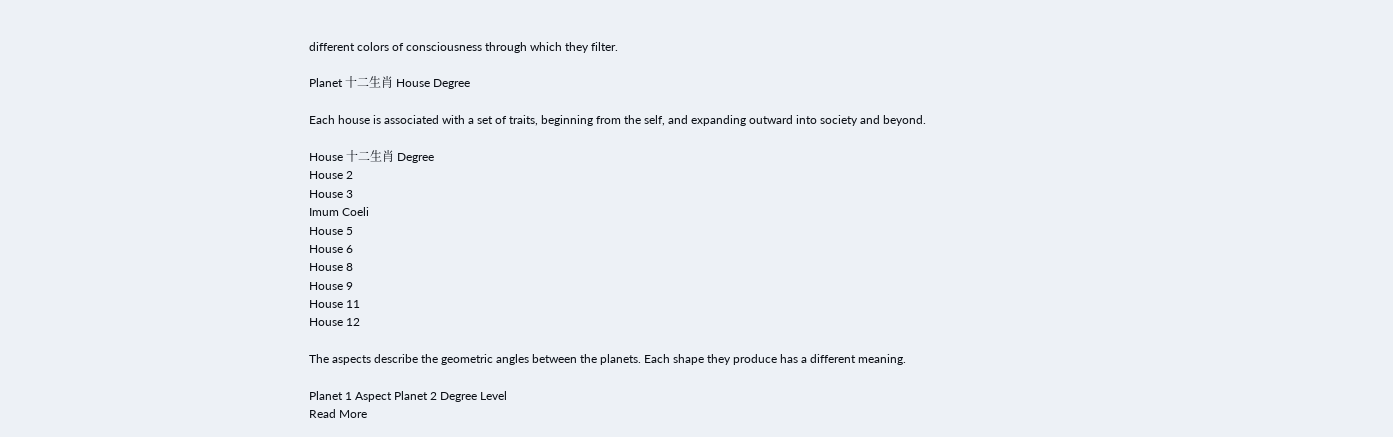different colors of consciousness through which they filter.

Planet 十二生肖 House Degree

Each house is associated with a set of traits, beginning from the self, and expanding outward into society and beyond.

House 十二生肖 Degree
House 2
House 3
Imum Coeli
House 5
House 6
House 8
House 9
House 11
House 12

The aspects describe the geometric angles between the planets. Each shape they produce has a different meaning.

Planet 1 Aspect Planet 2 Degree Level
Read More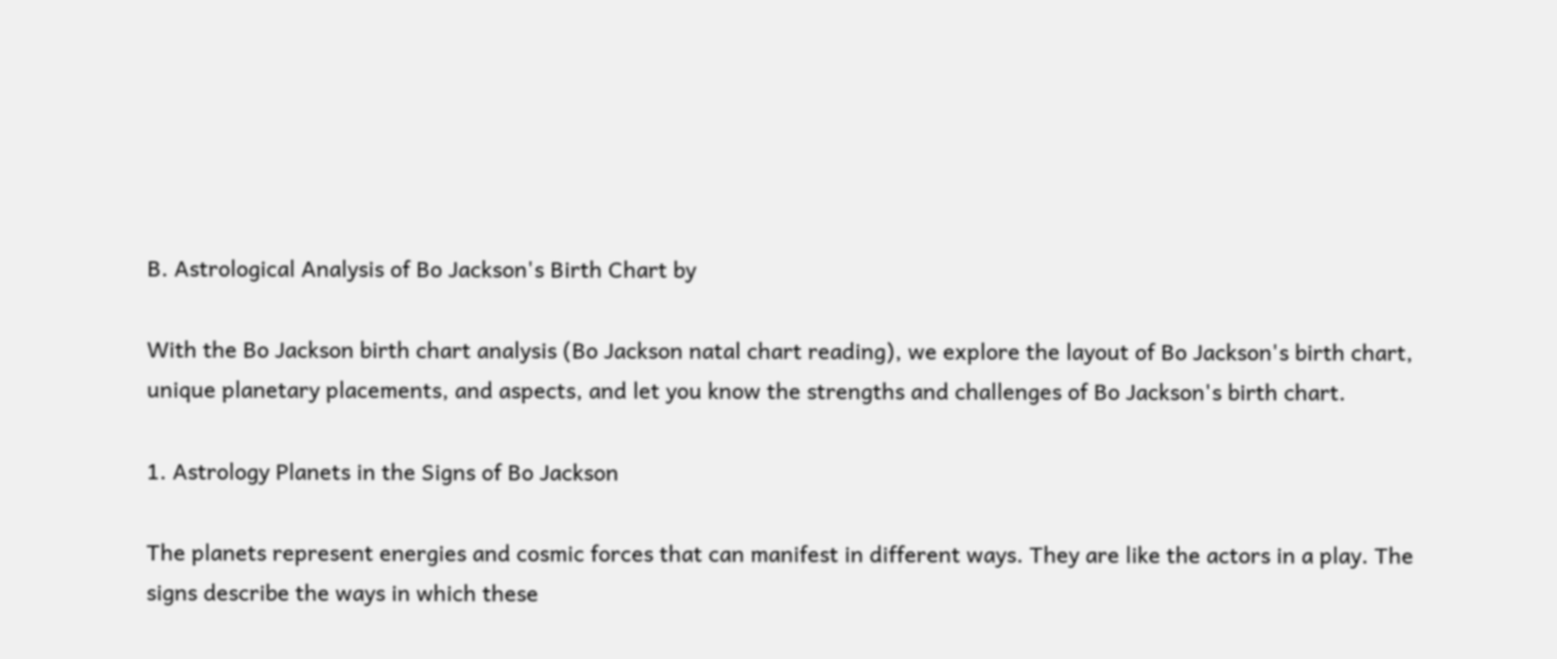B. Astrological Analysis of Bo Jackson's Birth Chart by

With the Bo Jackson birth chart analysis (Bo Jackson natal chart reading), we explore the layout of Bo Jackson's birth chart, unique planetary placements, and aspects, and let you know the strengths and challenges of Bo Jackson's birth chart.

1. Astrology Planets in the Signs of Bo Jackson

The planets represent energies and cosmic forces that can manifest in different ways. They are like the actors in a play. The signs describe the ways in which these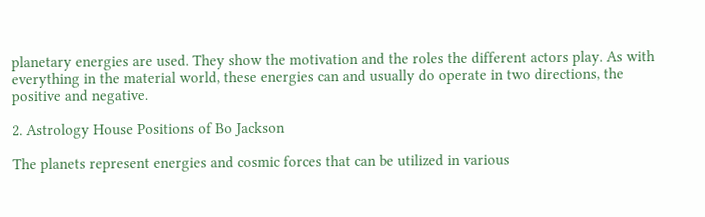planetary energies are used. They show the motivation and the roles the different actors play. As with everything in the material world, these energies can and usually do operate in two directions, the positive and negative.

2. Astrology House Positions of Bo Jackson

The planets represent energies and cosmic forces that can be utilized in various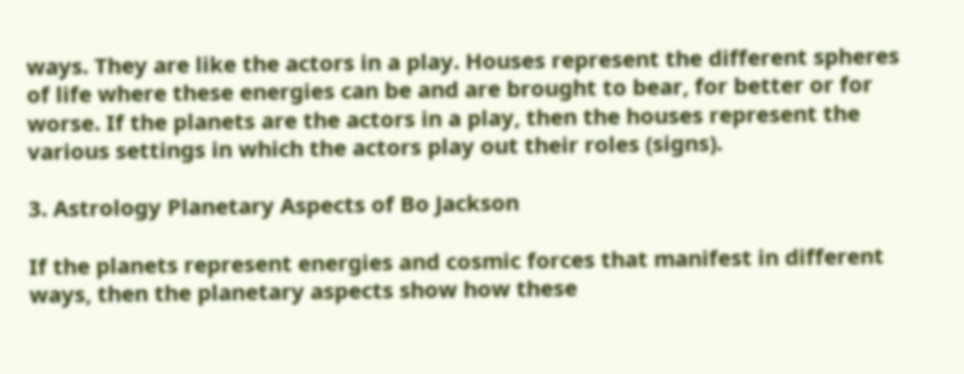ways. They are like the actors in a play. Houses represent the different spheres of life where these energies can be and are brought to bear, for better or for worse. If the planets are the actors in a play, then the houses represent the various settings in which the actors play out their roles (signs).

3. Astrology Planetary Aspects of Bo Jackson

If the planets represent energies and cosmic forces that manifest in different ways, then the planetary aspects show how these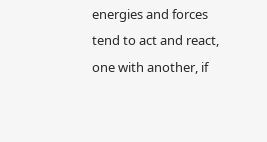energies and forces tend to act and react, one with another, if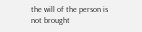the will of the person is not brought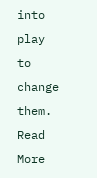into play to change them.
Read More